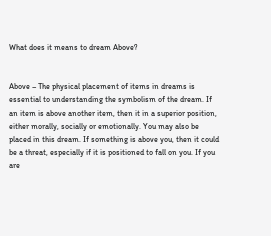What does it means to dream Above?


Above – The physical placement of items in dreams is essential to understanding the symbolism of the dream. If an item is above another item, then it in a superior position, either morally, socially or emotionally. You may also be placed in this dream. If something is above you, then it could be a threat, especially if it is positioned to fall on you. If you are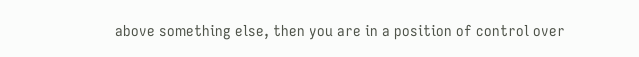above something else, then you are in a position of control over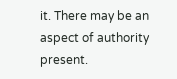it. There may be an aspect of authority present.